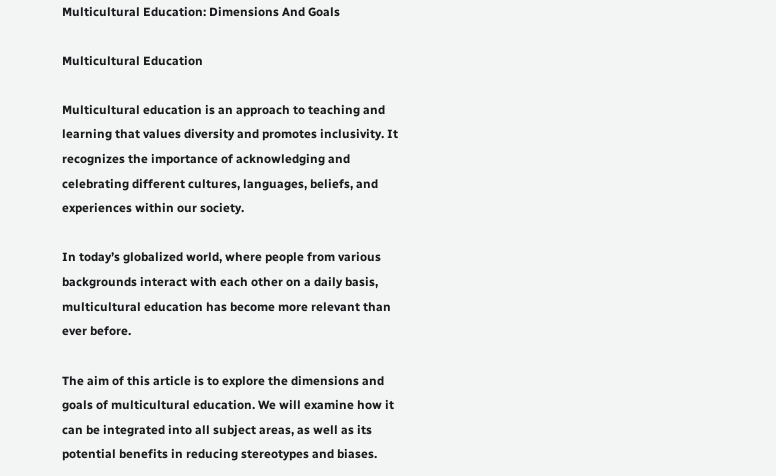Multicultural Education: Dimensions And Goals

Multicultural Education

Multicultural education is an approach to teaching and learning that values diversity and promotes inclusivity. It recognizes the importance of acknowledging and celebrating different cultures, languages, beliefs, and experiences within our society.

In today’s globalized world, where people from various backgrounds interact with each other on a daily basis, multicultural education has become more relevant than ever before.

The aim of this article is to explore the dimensions and goals of multicultural education. We will examine how it can be integrated into all subject areas, as well as its potential benefits in reducing stereotypes and biases.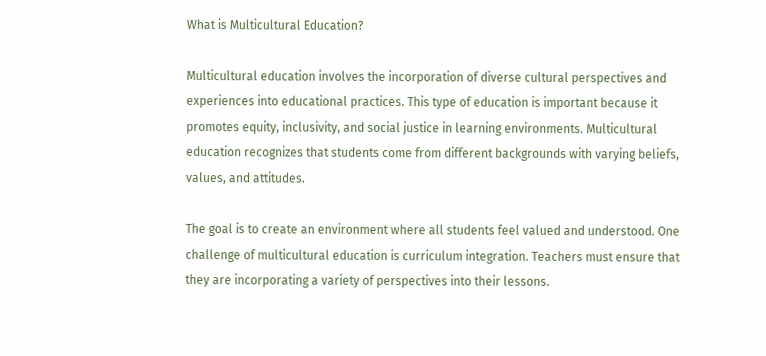What is Multicultural Education?

Multicultural education involves the incorporation of diverse cultural perspectives and experiences into educational practices. This type of education is important because it promotes equity, inclusivity, and social justice in learning environments. Multicultural education recognizes that students come from different backgrounds with varying beliefs, values, and attitudes.

The goal is to create an environment where all students feel valued and understood. One challenge of multicultural education is curriculum integration. Teachers must ensure that they are incorporating a variety of perspectives into their lessons.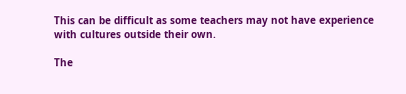This can be difficult as some teachers may not have experience with cultures outside their own.

The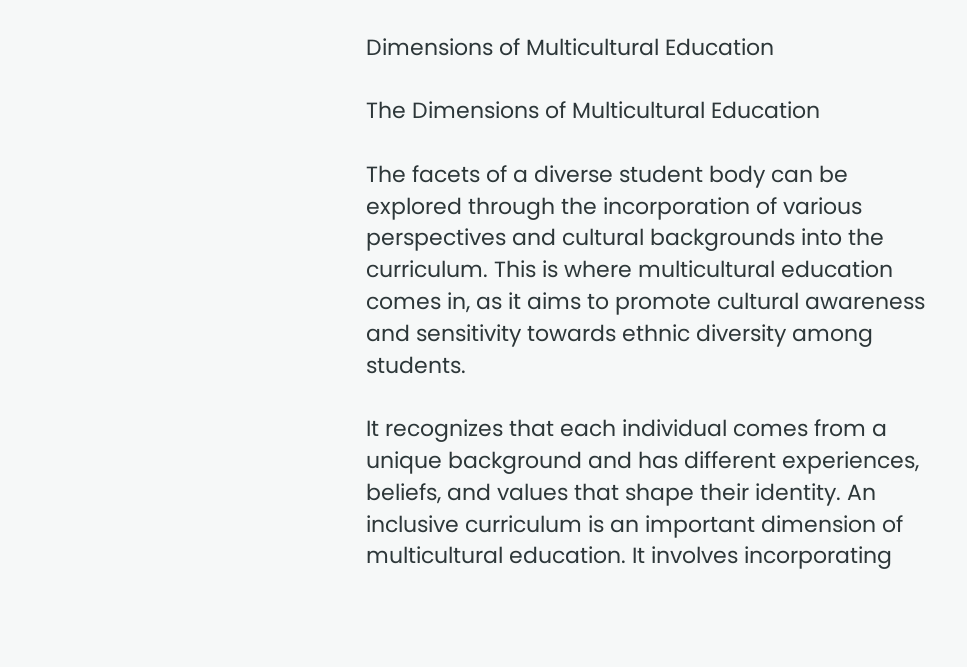Dimensions of Multicultural Education

The Dimensions of Multicultural Education

The facets of a diverse student body can be explored through the incorporation of various perspectives and cultural backgrounds into the curriculum. This is where multicultural education comes in, as it aims to promote cultural awareness and sensitivity towards ethnic diversity among students.

It recognizes that each individual comes from a unique background and has different experiences, beliefs, and values that shape their identity. An inclusive curriculum is an important dimension of multicultural education. It involves incorporating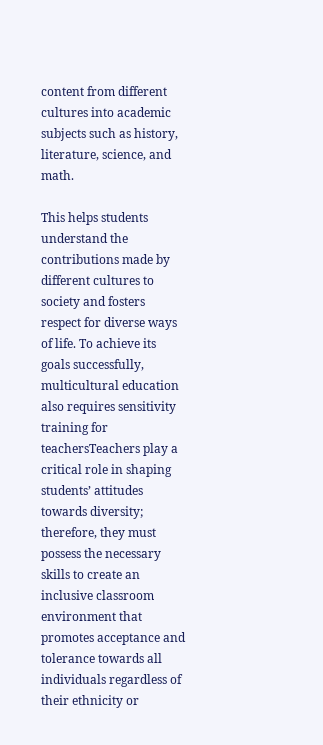content from different cultures into academic subjects such as history, literature, science, and math.

This helps students understand the contributions made by different cultures to society and fosters respect for diverse ways of life. To achieve its goals successfully, multicultural education also requires sensitivity training for teachersTeachers play a critical role in shaping students’ attitudes towards diversity; therefore, they must possess the necessary skills to create an inclusive classroom environment that promotes acceptance and tolerance towards all individuals regardless of their ethnicity or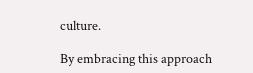culture.

By embracing this approach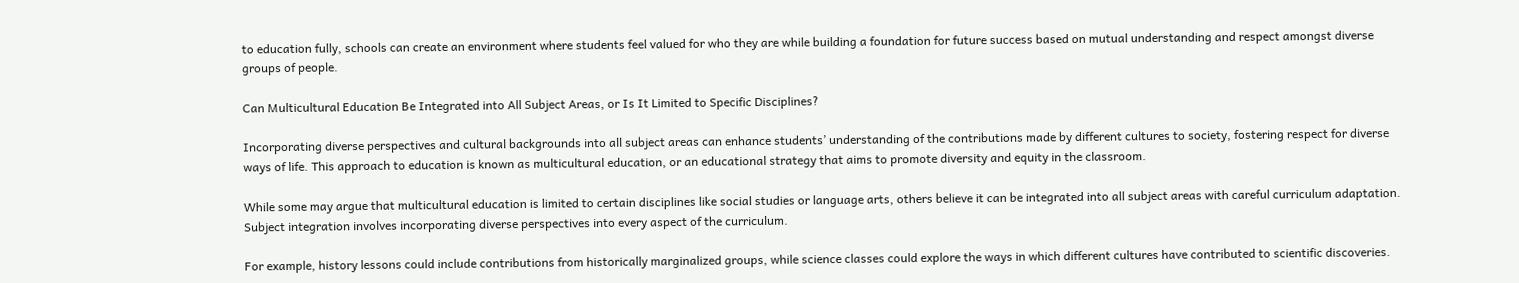to education fully, schools can create an environment where students feel valued for who they are while building a foundation for future success based on mutual understanding and respect amongst diverse groups of people.

Can Multicultural Education Be Integrated into All Subject Areas, or Is It Limited to Specific Disciplines?

Incorporating diverse perspectives and cultural backgrounds into all subject areas can enhance students’ understanding of the contributions made by different cultures to society, fostering respect for diverse ways of life. This approach to education is known as multicultural education, or an educational strategy that aims to promote diversity and equity in the classroom.

While some may argue that multicultural education is limited to certain disciplines like social studies or language arts, others believe it can be integrated into all subject areas with careful curriculum adaptation. Subject integration involves incorporating diverse perspectives into every aspect of the curriculum.

For example, history lessons could include contributions from historically marginalized groups, while science classes could explore the ways in which different cultures have contributed to scientific discoveries.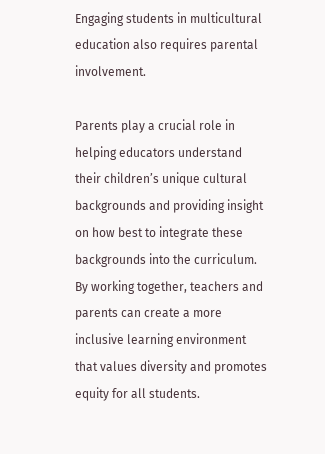Engaging students in multicultural education also requires parental involvement.

Parents play a crucial role in helping educators understand their children’s unique cultural backgrounds and providing insight on how best to integrate these backgrounds into the curriculum. By working together, teachers and parents can create a more inclusive learning environment that values diversity and promotes equity for all students.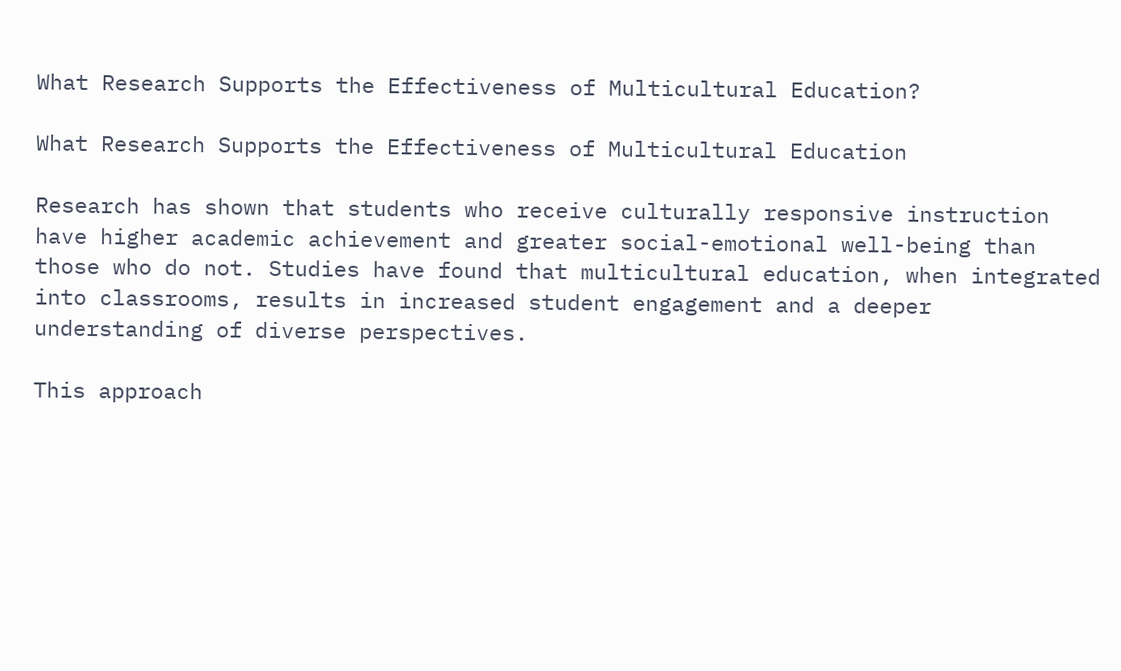What Research Supports the Effectiveness of Multicultural Education?

What Research Supports the Effectiveness of Multicultural Education

Research has shown that students who receive culturally responsive instruction have higher academic achievement and greater social-emotional well-being than those who do not. Studies have found that multicultural education, when integrated into classrooms, results in increased student engagement and a deeper understanding of diverse perspectives.

This approach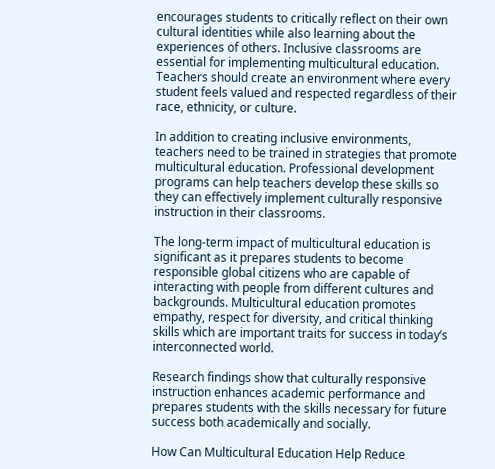encourages students to critically reflect on their own cultural identities while also learning about the experiences of others. Inclusive classrooms are essential for implementing multicultural education. Teachers should create an environment where every student feels valued and respected regardless of their race, ethnicity, or culture.

In addition to creating inclusive environments, teachers need to be trained in strategies that promote multicultural education. Professional development programs can help teachers develop these skills so they can effectively implement culturally responsive instruction in their classrooms.

The long-term impact of multicultural education is significant as it prepares students to become responsible global citizens who are capable of interacting with people from different cultures and backgrounds. Multicultural education promotes empathy, respect for diversity, and critical thinking skills which are important traits for success in today’s interconnected world.

Research findings show that culturally responsive instruction enhances academic performance and prepares students with the skills necessary for future success both academically and socially.

How Can Multicultural Education Help Reduce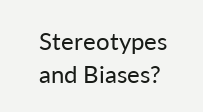Stereotypes and Biases?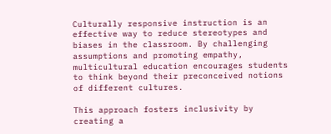Culturally responsive instruction is an effective way to reduce stereotypes and biases in the classroom. By challenging assumptions and promoting empathy, multicultural education encourages students to think beyond their preconceived notions of different cultures.

This approach fosters inclusivity by creating a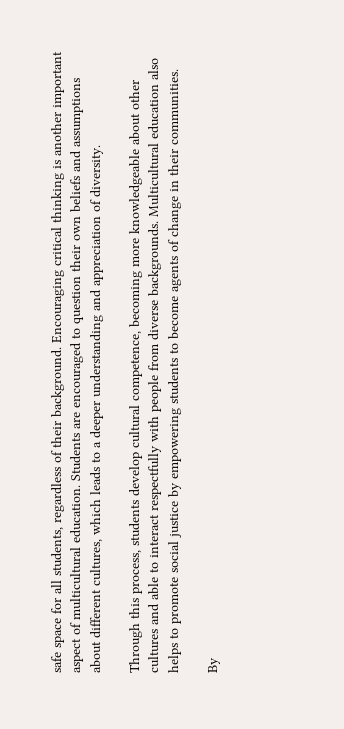safe space for all students, regardless of their background. Encouraging critical thinking is another important aspect of multicultural education. Students are encouraged to question their own beliefs and assumptions about different cultures, which leads to a deeper understanding and appreciation of diversity.

Through this process, students develop cultural competence, becoming more knowledgeable about other cultures and able to interact respectfully with people from diverse backgrounds. Multicultural education also helps to promote social justice by empowering students to become agents of change in their communities.

By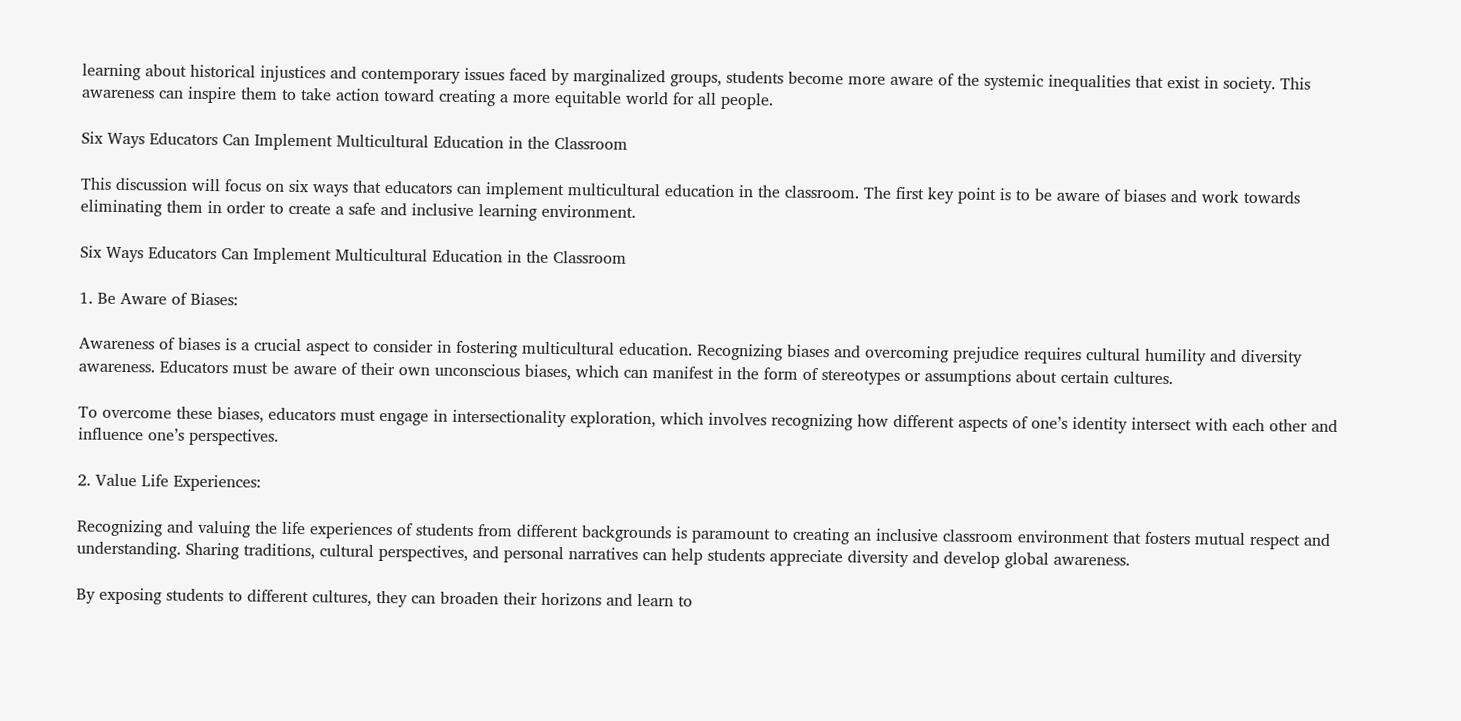learning about historical injustices and contemporary issues faced by marginalized groups, students become more aware of the systemic inequalities that exist in society. This awareness can inspire them to take action toward creating a more equitable world for all people.

Six Ways Educators Can Implement Multicultural Education in the Classroom

This discussion will focus on six ways that educators can implement multicultural education in the classroom. The first key point is to be aware of biases and work towards eliminating them in order to create a safe and inclusive learning environment.

Six Ways Educators Can Implement Multicultural Education in the Classroom

1. Be Aware of Biases:

Awareness of biases is a crucial aspect to consider in fostering multicultural education. Recognizing biases and overcoming prejudice requires cultural humility and diversity awareness. Educators must be aware of their own unconscious biases, which can manifest in the form of stereotypes or assumptions about certain cultures.

To overcome these biases, educators must engage in intersectionality exploration, which involves recognizing how different aspects of one’s identity intersect with each other and influence one’s perspectives.

2. Value Life Experiences:

Recognizing and valuing the life experiences of students from different backgrounds is paramount to creating an inclusive classroom environment that fosters mutual respect and understanding. Sharing traditions, cultural perspectives, and personal narratives can help students appreciate diversity and develop global awareness.

By exposing students to different cultures, they can broaden their horizons and learn to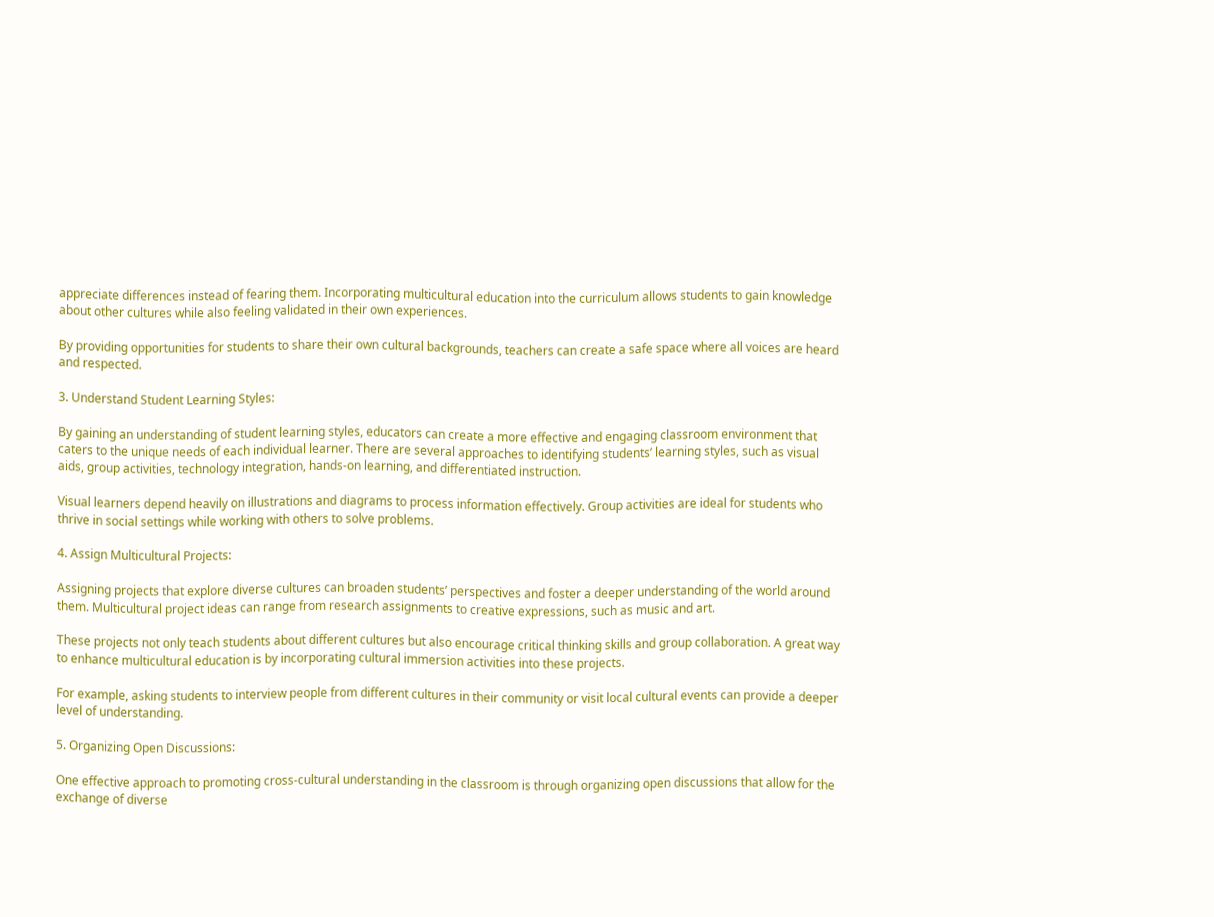appreciate differences instead of fearing them. Incorporating multicultural education into the curriculum allows students to gain knowledge about other cultures while also feeling validated in their own experiences.

By providing opportunities for students to share their own cultural backgrounds, teachers can create a safe space where all voices are heard and respected.

3. Understand Student Learning Styles:

By gaining an understanding of student learning styles, educators can create a more effective and engaging classroom environment that caters to the unique needs of each individual learner. There are several approaches to identifying students’ learning styles, such as visual aids, group activities, technology integration, hands-on learning, and differentiated instruction.

Visual learners depend heavily on illustrations and diagrams to process information effectively. Group activities are ideal for students who thrive in social settings while working with others to solve problems.

4. Assign Multicultural Projects:

Assigning projects that explore diverse cultures can broaden students’ perspectives and foster a deeper understanding of the world around them. Multicultural project ideas can range from research assignments to creative expressions, such as music and art.

These projects not only teach students about different cultures but also encourage critical thinking skills and group collaboration. A great way to enhance multicultural education is by incorporating cultural immersion activities into these projects.

For example, asking students to interview people from different cultures in their community or visit local cultural events can provide a deeper level of understanding.

5. Organizing Open Discussions:

One effective approach to promoting cross-cultural understanding in the classroom is through organizing open discussions that allow for the exchange of diverse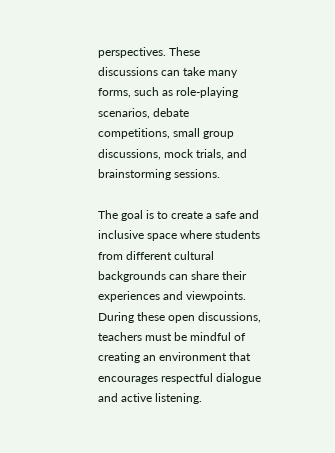perspectives. These discussions can take many forms, such as role-playing scenarios, debate competitions, small group discussions, mock trials, and brainstorming sessions.

The goal is to create a safe and inclusive space where students from different cultural backgrounds can share their experiences and viewpoints. During these open discussions, teachers must be mindful of creating an environment that encourages respectful dialogue and active listening.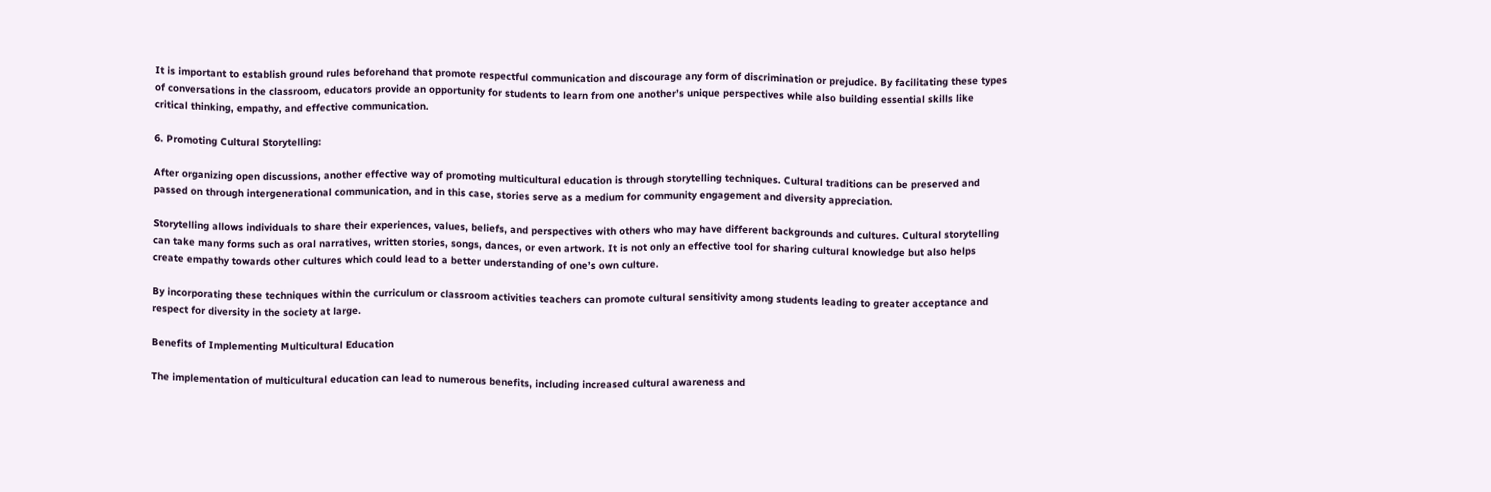It is important to establish ground rules beforehand that promote respectful communication and discourage any form of discrimination or prejudice. By facilitating these types of conversations in the classroom, educators provide an opportunity for students to learn from one another’s unique perspectives while also building essential skills like critical thinking, empathy, and effective communication.

6. Promoting Cultural Storytelling:

After organizing open discussions, another effective way of promoting multicultural education is through storytelling techniques. Cultural traditions can be preserved and passed on through intergenerational communication, and in this case, stories serve as a medium for community engagement and diversity appreciation.

Storytelling allows individuals to share their experiences, values, beliefs, and perspectives with others who may have different backgrounds and cultures. Cultural storytelling can take many forms such as oral narratives, written stories, songs, dances, or even artwork. It is not only an effective tool for sharing cultural knowledge but also helps create empathy towards other cultures which could lead to a better understanding of one’s own culture.

By incorporating these techniques within the curriculum or classroom activities teachers can promote cultural sensitivity among students leading to greater acceptance and respect for diversity in the society at large.

Benefits of Implementing Multicultural Education

The implementation of multicultural education can lead to numerous benefits, including increased cultural awareness and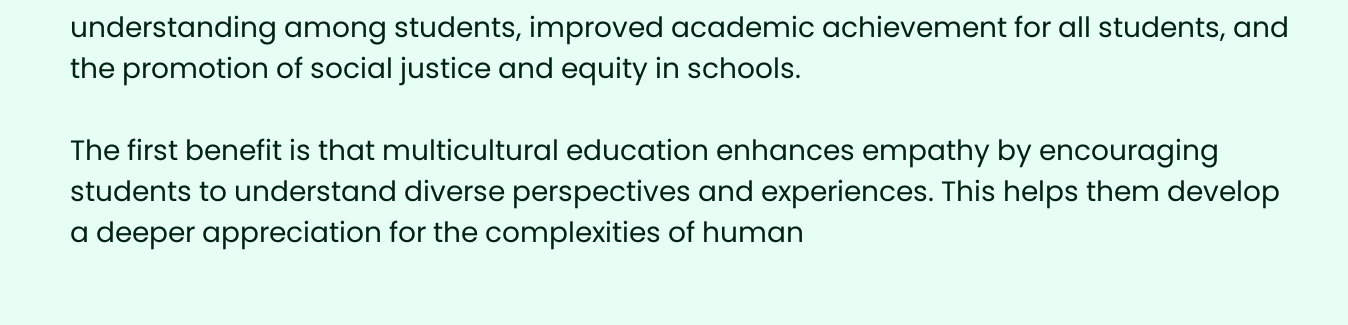understanding among students, improved academic achievement for all students, and the promotion of social justice and equity in schools.

The first benefit is that multicultural education enhances empathy by encouraging students to understand diverse perspectives and experiences. This helps them develop a deeper appreciation for the complexities of human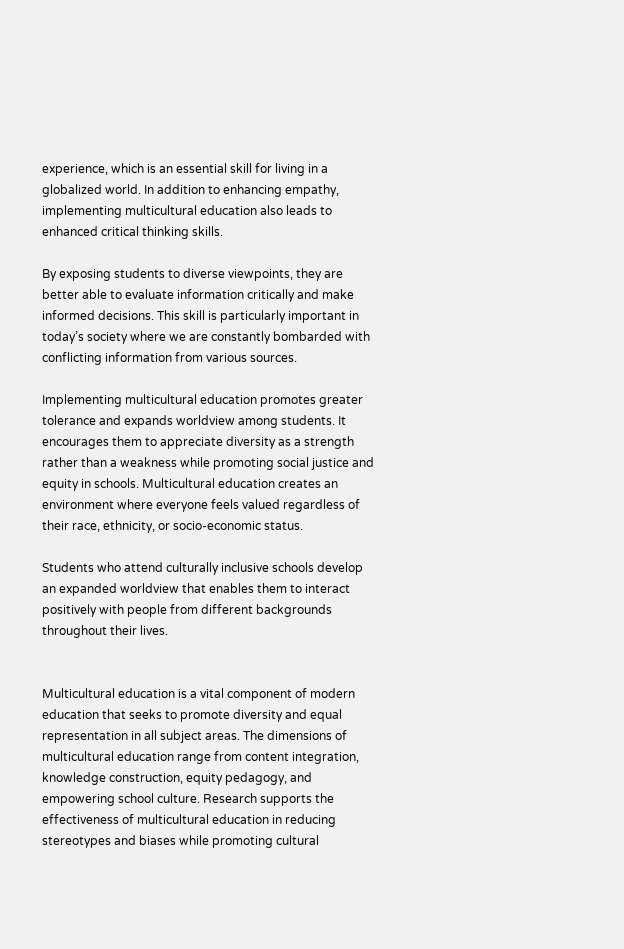experience, which is an essential skill for living in a globalized world. In addition to enhancing empathy, implementing multicultural education also leads to enhanced critical thinking skills.

By exposing students to diverse viewpoints, they are better able to evaluate information critically and make informed decisions. This skill is particularly important in today’s society where we are constantly bombarded with conflicting information from various sources.

Implementing multicultural education promotes greater tolerance and expands worldview among students. It encourages them to appreciate diversity as a strength rather than a weakness while promoting social justice and equity in schools. Multicultural education creates an environment where everyone feels valued regardless of their race, ethnicity, or socio-economic status.

Students who attend culturally inclusive schools develop an expanded worldview that enables them to interact positively with people from different backgrounds throughout their lives.


Multicultural education is a vital component of modern education that seeks to promote diversity and equal representation in all subject areas. The dimensions of multicultural education range from content integration, knowledge construction, equity pedagogy, and empowering school culture. Research supports the effectiveness of multicultural education in reducing stereotypes and biases while promoting cultural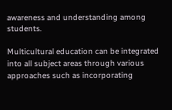awareness and understanding among students.

Multicultural education can be integrated into all subject areas through various approaches such as incorporating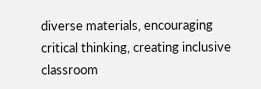diverse materials, encouraging critical thinking, creating inclusive classroom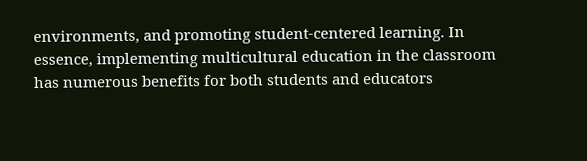environments, and promoting student-centered learning. In essence, implementing multicultural education in the classroom has numerous benefits for both students and educators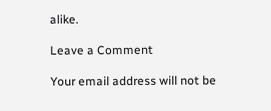alike.

Leave a Comment

Your email address will not be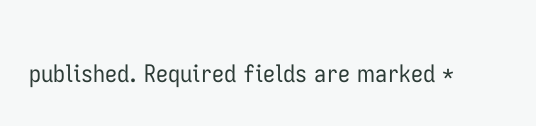published. Required fields are marked *